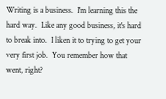Writing is a business.  I'm learning this the hard way.  Like any good business, it's hard to break into.  I liken it to trying to get your very first job.  You remember how that went, right?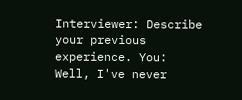Interviewer: Describe your previous experience. You: Well, I've never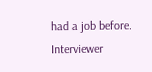had a job before. Interviewer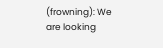(frowning): We are looking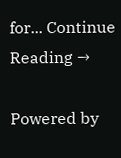for... Continue Reading →

Powered by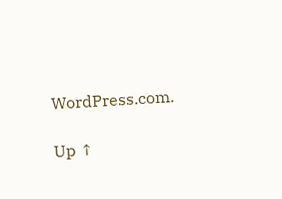WordPress.com.

Up ↑